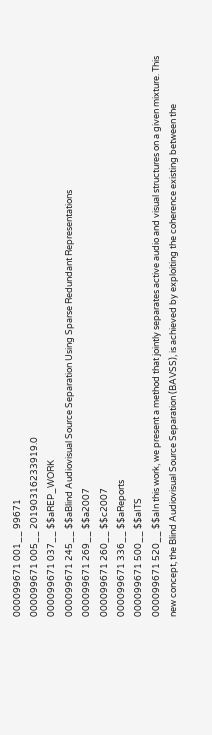000099671 001__ 99671
000099671 005__ 20190316233919.0
000099671 037__ $$aREP_WORK
000099671 245__ $$aBlind Audiovisual Source Separation Using Sparse Redundant Representations
000099671 269__ $$a2007
000099671 260__ $$c2007
000099671 336__ $$aReports
000099671 500__ $$aITS
000099671 520__ $$aIn this work, we present a method that jointly separates active audio and visual structures on a given mixture. This new concept, the Blind Audiovisual Source Separation (BAVSS), is achieved by exploiting the coherence existing between the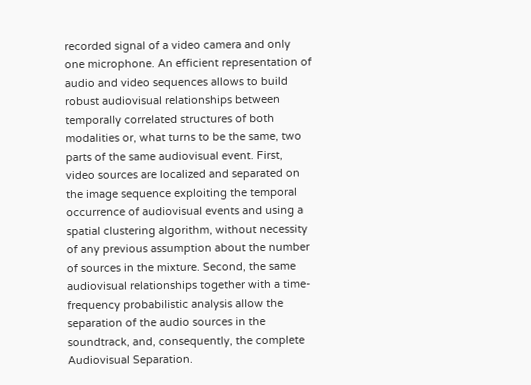recorded signal of a video camera and only one microphone. An efficient representation of audio and video sequences allows to build robust audiovisual relationships between temporally correlated structures of both modalities or, what turns to be the same, two parts of the same audiovisual event. First, video sources are localized and separated on the image sequence exploiting the temporal occurrence of audiovisual events and using a spatial clustering algorithm, without necessity of any previous assumption about the number of sources in the mixture. Second, the same audiovisual relationships together with a time-frequency probabilistic analysis allow the separation of the audio sources in the soundtrack, and, consequently, the complete Audiovisual Separation.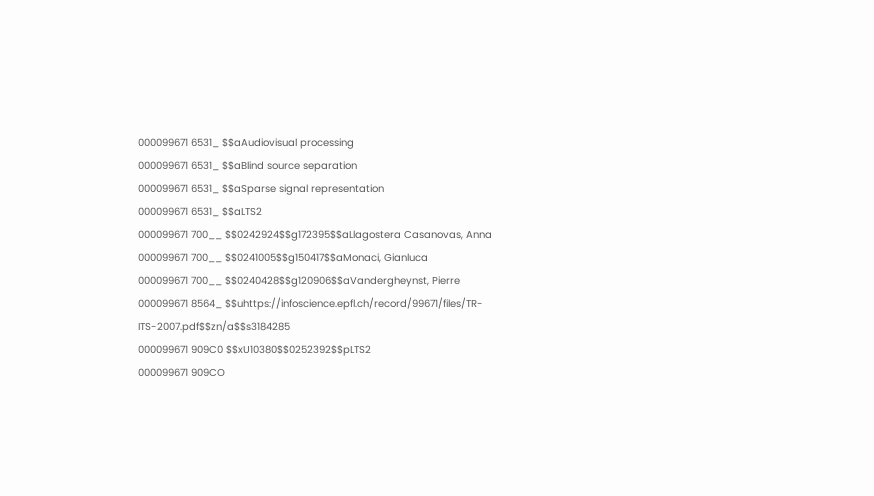000099671 6531_ $$aAudiovisual processing
000099671 6531_ $$aBlind source separation
000099671 6531_ $$aSparse signal representation
000099671 6531_ $$aLTS2
000099671 700__ $$0242924$$g172395$$aLlagostera Casanovas, Anna
000099671 700__ $$0241005$$g150417$$aMonaci, Gianluca
000099671 700__ $$0240428$$g120906$$aVandergheynst, Pierre
000099671 8564_ $$uhttps://infoscience.epfl.ch/record/99671/files/TR-ITS-2007.pdf$$zn/a$$s3184285
000099671 909C0 $$xU10380$$0252392$$pLTS2
000099671 909CO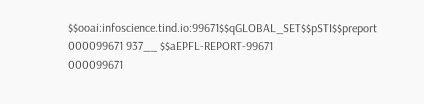$$ooai:infoscience.tind.io:99671$$qGLOBAL_SET$$pSTI$$preport
000099671 937__ $$aEPFL-REPORT-99671
000099671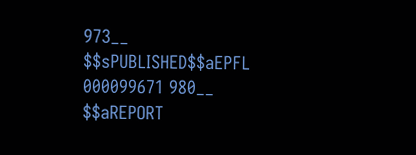973__ $$sPUBLISHED$$aEPFL
000099671 980__ $$aREPORT